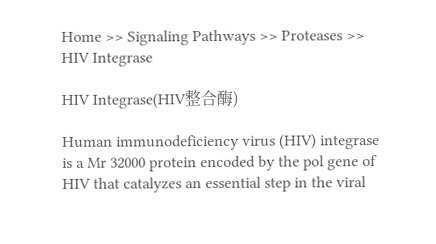Home >> Signaling Pathways >> Proteases >> HIV Integrase

HIV Integrase(HIV整合酶)

Human immunodeficiency virus (HIV) integrase is a Mr 32000 protein encoded by the pol gene of HIV that catalyzes an essential step in the viral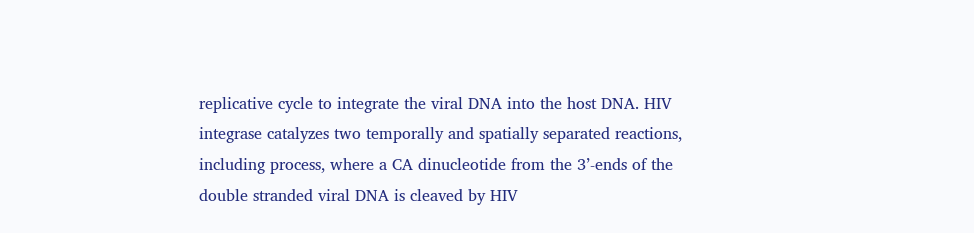replicative cycle to integrate the viral DNA into the host DNA. HIV integrase catalyzes two temporally and spatially separated reactions, including process, where a CA dinucleotide from the 3’-ends of the double stranded viral DNA is cleaved by HIV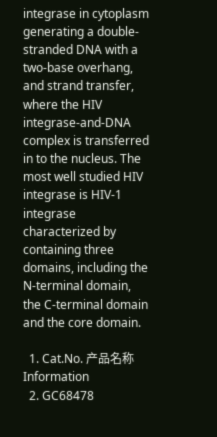integrase in cytoplasm generating a double-stranded DNA with a two-base overhang, and strand transfer, where the HIV integrase-and-DNA complex is transferred in to the nucleus. The most well studied HIV integrase is HIV-1 integrase characterized by containing three domains, including the N-terminal domain, the C-terminal domain and the core domain.

  1. Cat.No. 产品名称 Information
  2. GC68478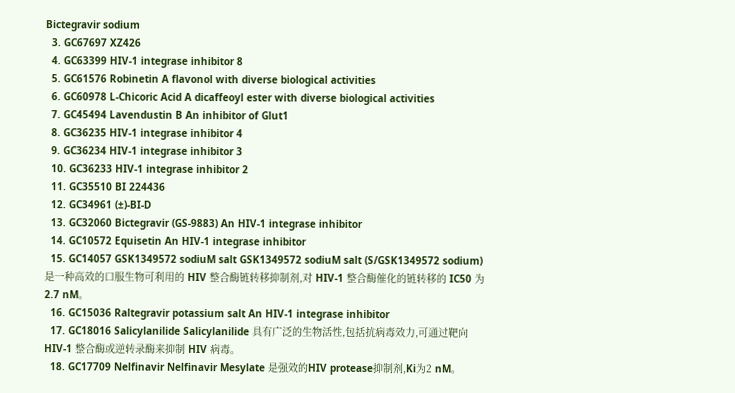Bictegravir sodium
  3. GC67697 XZ426
  4. GC63399 HIV-1 integrase inhibitor 8
  5. GC61576 Robinetin A flavonol with diverse biological activities
  6. GC60978 L-Chicoric Acid A dicaffeoyl ester with diverse biological activities
  7. GC45494 Lavendustin B An inhibitor of Glut1
  8. GC36235 HIV-1 integrase inhibitor 4
  9. GC36234 HIV-1 integrase inhibitor 3
  10. GC36233 HIV-1 integrase inhibitor 2
  11. GC35510 BI 224436
  12. GC34961 (±)-BI-D
  13. GC32060 Bictegravir (GS-9883) An HIV-1 integrase inhibitor
  14. GC10572 Equisetin An HIV-1 integrase inhibitor
  15. GC14057 GSK1349572 sodiuM salt GSK1349572 sodiuM salt (S/GSK1349572 sodium) 是一种高效的口服生物可利用的 HIV 整合酶链转移抑制剂,对 HIV-1 整合酶催化的链转移的 IC50 为 2.7 nM。
  16. GC15036 Raltegravir potassium salt An HIV-1 integrase inhibitor
  17. GC18016 Salicylanilide Salicylanilide 具有广泛的生物活性,包括抗病毒效力,可通过靶向 HIV-1 整合酶或逆转录酶来抑制 HIV 病毒。
  18. GC17709 Nelfinavir Nelfinavir Mesylate 是强效的HIV protease抑制剂,Ki为2 nM。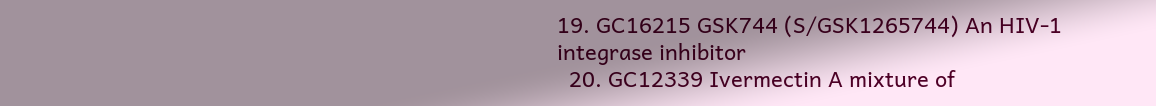19. GC16215 GSK744 (S/GSK1265744) An HIV-1 integrase inhibitor
  20. GC12339 Ivermectin A mixture of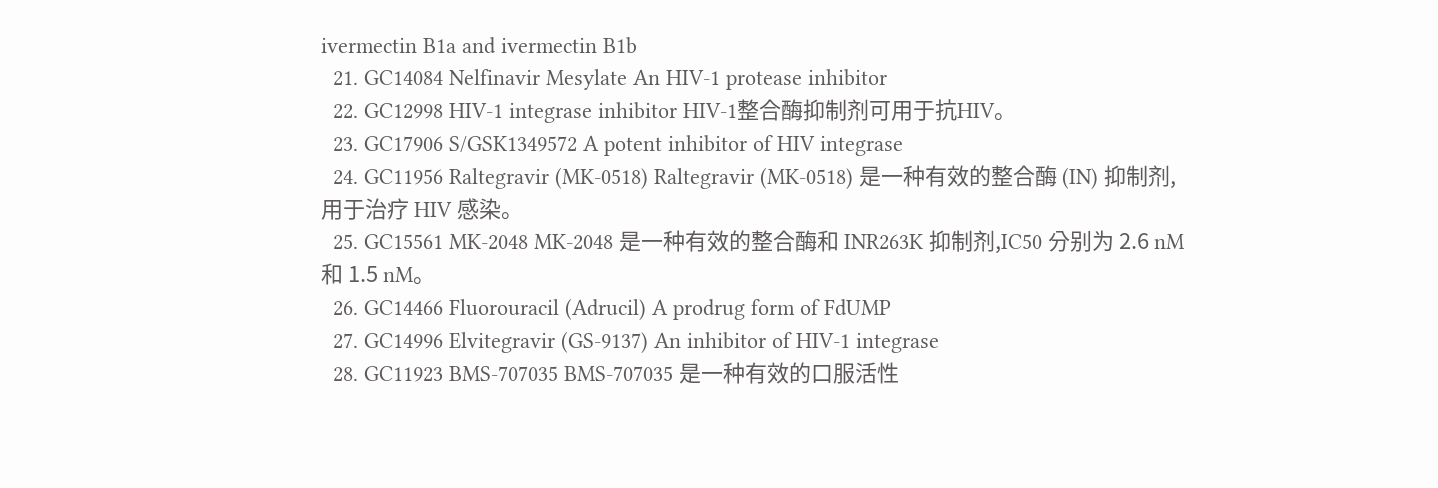ivermectin B1a and ivermectin B1b
  21. GC14084 Nelfinavir Mesylate An HIV-1 protease inhibitor
  22. GC12998 HIV-1 integrase inhibitor HIV-1整合酶抑制剂可用于抗HIV。
  23. GC17906 S/GSK1349572 A potent inhibitor of HIV integrase
  24. GC11956 Raltegravir (MK-0518) Raltegravir (MK-0518) 是一种有效的整合酶 (IN) 抑制剂,用于治疗 HIV 感染。
  25. GC15561 MK-2048 MK-2048 是一种有效的整合酶和 INR263K 抑制剂,IC50 分别为 2.6 nM 和 1.5 nM。
  26. GC14466 Fluorouracil (Adrucil) A prodrug form of FdUMP
  27. GC14996 Elvitegravir (GS-9137) An inhibitor of HIV-1 integrase
  28. GC11923 BMS-707035 BMS-707035 是一种有效的口服活性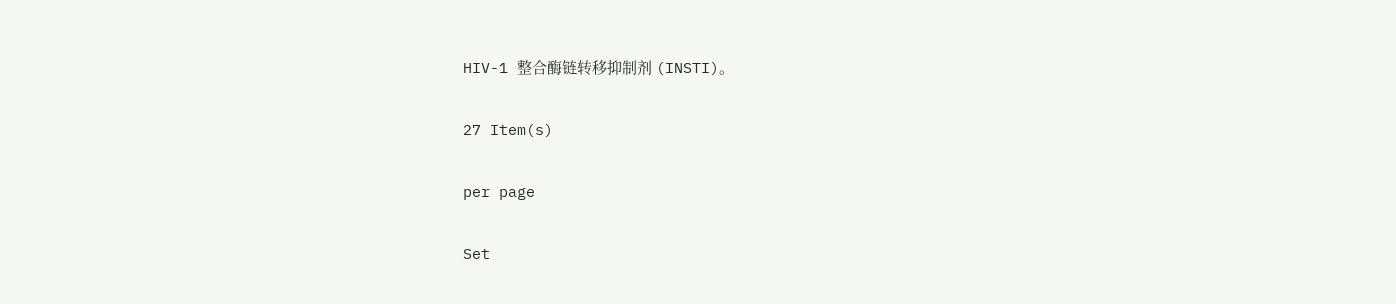HIV-1 整合酶链转移抑制剂 (INSTI)。

27 Item(s)

per page

Set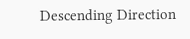Descending Direction